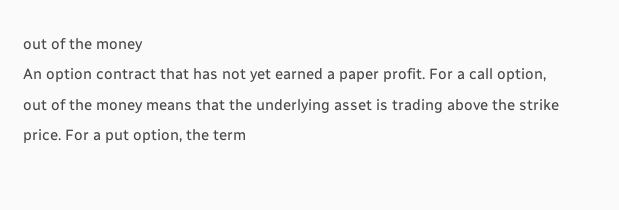out of the money
An option contract that has not yet earned a paper profit. For a call option, out of the money means that the underlying asset is trading above the strike price. For a put option, the term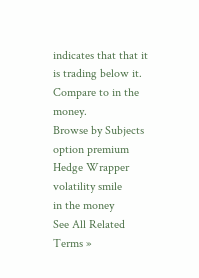indicates that that it is trading below it. Compare to in the money.
Browse by Subjects
option premium
Hedge Wrapper
volatility smile
in the money
See All Related Terms »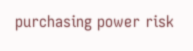purchasing power risk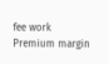fee work
Premium margin